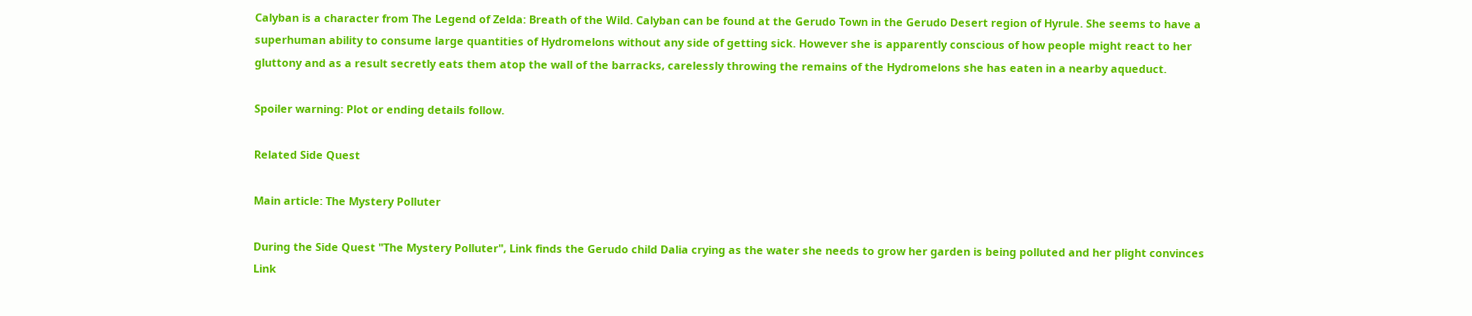Calyban is a character from The Legend of Zelda: Breath of the Wild. Calyban can be found at the Gerudo Town in the Gerudo Desert region of Hyrule. She seems to have a superhuman ability to consume large quantities of Hydromelons without any side of getting sick. However she is apparently conscious of how people might react to her gluttony and as a result secretly eats them atop the wall of the barracks, carelessly throwing the remains of the Hydromelons she has eaten in a nearby aqueduct.

Spoiler warning: Plot or ending details follow.

Related Side Quest

Main article: The Mystery Polluter

During the Side Quest "The Mystery Polluter", Link finds the Gerudo child Dalia crying as the water she needs to grow her garden is being polluted and her plight convinces Link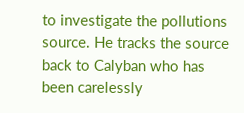to investigate the pollutions source. He tracks the source back to Calyban who has been carelessly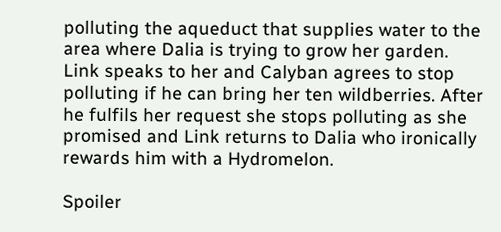polluting the aqueduct that supplies water to the area where Dalia is trying to grow her garden. Link speaks to her and Calyban agrees to stop polluting if he can bring her ten wildberries. After he fulfils her request she stops polluting as she promised and Link returns to Dalia who ironically rewards him with a Hydromelon.

Spoiler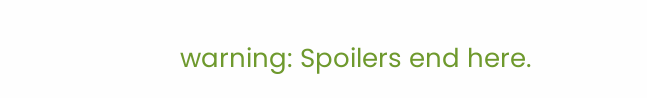warning: Spoilers end here.